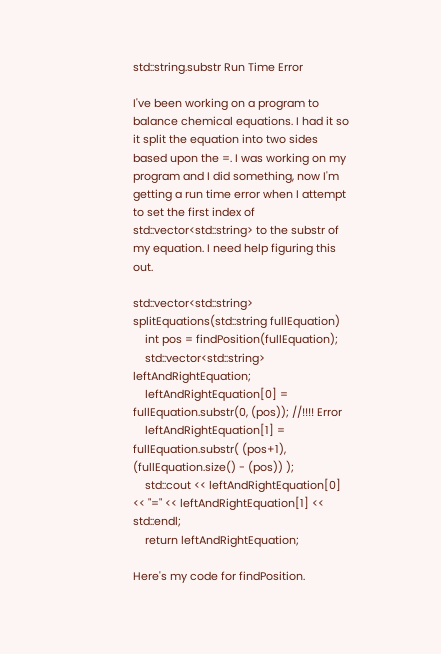std::string.substr Run Time Error

I've been working on a program to balance chemical equations. I had it so it split the equation into two sides based upon the =. I was working on my program and I did something, now I'm getting a run time error when I attempt to set the first index of std::vector<std::string> to the substr of my equation. I need help figuring this out.

std::vector<std::string> splitEquations(std::string fullEquation)
    int pos = findPosition(fullEquation);
    std::vector<std::string> leftAndRightEquation;
    leftAndRightEquation[0] = fullEquation.substr(0, (pos)); //!!!! Error
    leftAndRightEquation[1] = fullEquation.substr( (pos+1), (fullEquation.size() - (pos)) );
    std::cout << leftAndRightEquation[0] << "=" << leftAndRightEquation[1] << std::endl;
    return leftAndRightEquation;

Here's my code for findPosition.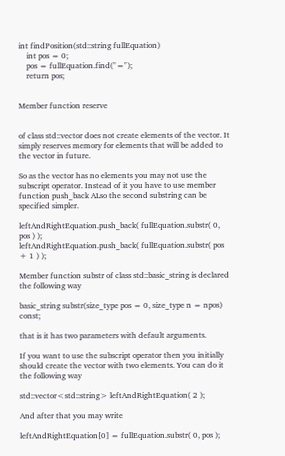int findPosition(std::string fullEquation)
    int pos = 0;
    pos = fullEquation.find("=");
    return pos;


Member function reserve


of class std::vector does not create elements of the vector. It simply reserves memory for elements that will be added to the vector in future.

So as the vector has no elements you may not use the subscript operator. Instead of it you have to use member function push_back ALso the second substring can be specified simpler.

leftAndRightEquation.push_back( fullEquation.substr( 0, pos ) );
leftAndRightEquation.push_back( fullEquation.substr( pos + 1 ) );

Member function substr of class std::basic_string is declared the following way

basic_string substr(size_type pos = 0, size_type n = npos) const;

that is it has two parameters with default arguments.

If you want to use the subscript operator then you initially should create the vector with two elements. You can do it the following way

std::vector<std::string> leftAndRightEquation( 2 );

And after that you may write

leftAndRightEquation[0] = fullEquation.substr( 0, pos );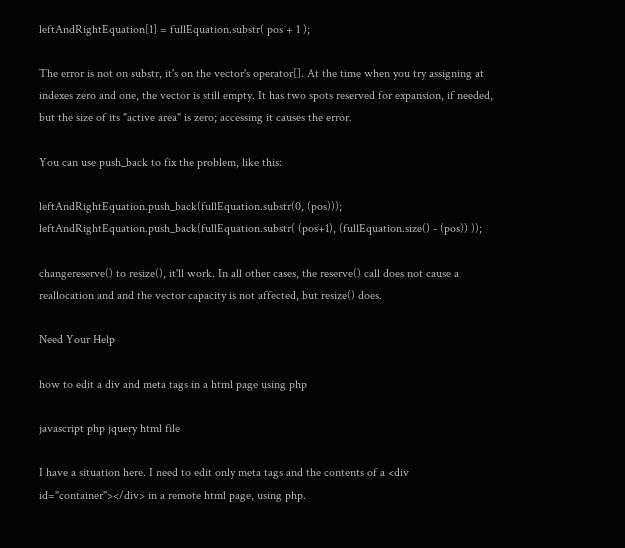leftAndRightEquation[1] = fullEquation.substr( pos + 1 );

The error is not on substr, it's on the vector's operator[]. At the time when you try assigning at indexes zero and one, the vector is still empty. It has two spots reserved for expansion, if needed, but the size of its "active area" is zero; accessing it causes the error.

You can use push_back to fix the problem, like this:

leftAndRightEquation.push_back(fullEquation.substr(0, (pos)));
leftAndRightEquation.push_back(fullEquation.substr( (pos+1), (fullEquation.size() - (pos)) ));

changereserve() to resize(), it'll work. In all other cases, the reserve() call does not cause a reallocation and and the vector capacity is not affected, but resize() does.

Need Your Help

how to edit a div and meta tags in a html page using php

javascript php jquery html file

I have a situation here. I need to edit only meta tags and the contents of a <div id="container"></div> in a remote html page, using php.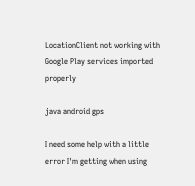LocationClient not working with Google Play services imported properly

java android gps

I need some help with a little error I'm getting when using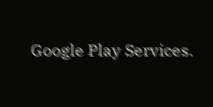Google Play Services.